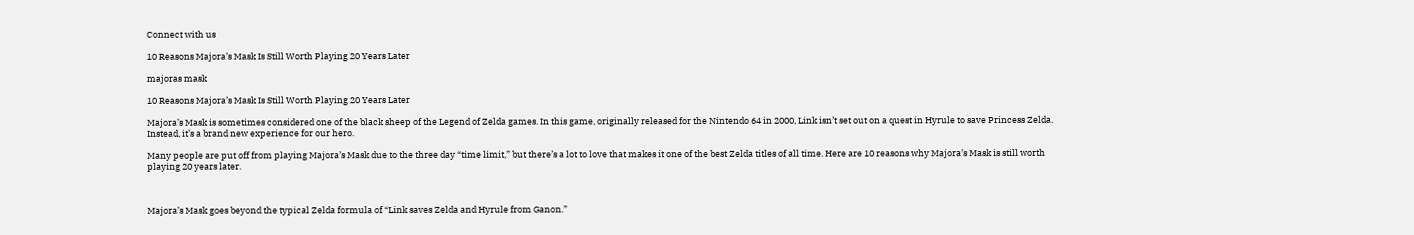Connect with us

10 Reasons Majora’s Mask Is Still Worth Playing 20 Years Later

majoras mask

10 Reasons Majora’s Mask Is Still Worth Playing 20 Years Later

Majora’s Mask is sometimes considered one of the black sheep of the Legend of Zelda games. In this game, originally released for the Nintendo 64 in 2000, Link isn’t set out on a quest in Hyrule to save Princess Zelda. Instead, it’s a brand new experience for our hero.

Many people are put off from playing Majora’s Mask due to the three day “time limit,” but there’s a lot to love that makes it one of the best Zelda titles of all time. Here are 10 reasons why Majora’s Mask is still worth playing 20 years later.



Majora’s Mask goes beyond the typical Zelda formula of “Link saves Zelda and Hyrule from Ganon.”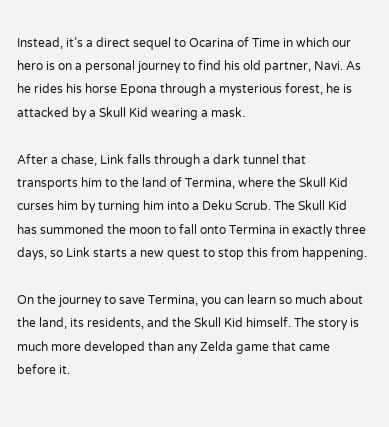Instead, it’s a direct sequel to Ocarina of Time in which our hero is on a personal journey to find his old partner, Navi. As he rides his horse Epona through a mysterious forest, he is attacked by a Skull Kid wearing a mask.

After a chase, Link falls through a dark tunnel that transports him to the land of Termina, where the Skull Kid curses him by turning him into a Deku Scrub. The Skull Kid has summoned the moon to fall onto Termina in exactly three days, so Link starts a new quest to stop this from happening.

On the journey to save Termina, you can learn so much about the land, its residents, and the Skull Kid himself. The story is much more developed than any Zelda game that came before it.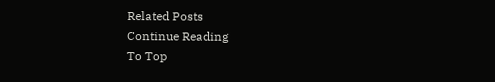Related Posts
Continue Reading
To Top